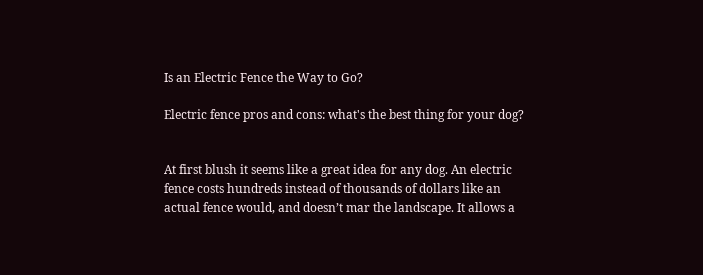Is an Electric Fence the Way to Go?

Electric fence pros and cons: what's the best thing for your dog?


At first blush it seems like a great idea for any dog. An electric fence costs hundreds instead of thousands of dollars like an actual fence would, and doesn’t mar the landscape. It allows a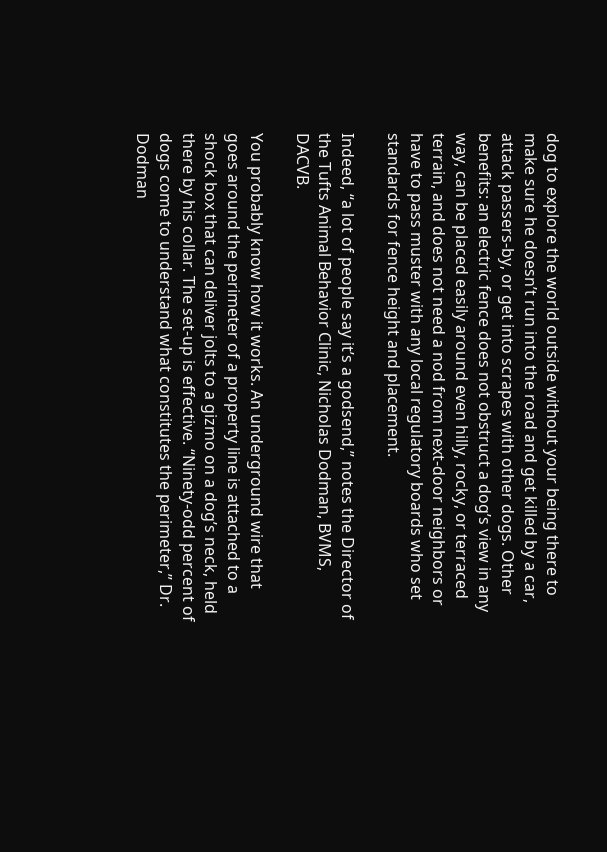dog to explore the world outside without your being there to make sure he doesn’t run into the road and get killed by a car, attack passers-by, or get into scrapes with other dogs. Other benefits: an electric fence does not obstruct a dog’s view in any way, can be placed easily around even hilly, rocky, or terraced terrain, and does not need a nod from next-door neighbors or have to pass muster with any local regulatory boards who set standards for fence height and placement.

Indeed, “a lot of people say it’s a godsend,” notes the Director of the Tufts Animal Behavior Clinic, Nicholas Dodman, BVMS, DACVB.

You probably know how it works. An underground wire that goes around the perimeter of a property line is attached to a shock box that can deliver jolts to a gizmo on a dog’s neck, held there by his collar. The set-up is effective. “Ninety-odd percent of dogs come to understand what constitutes the perimeter,” Dr. Dodman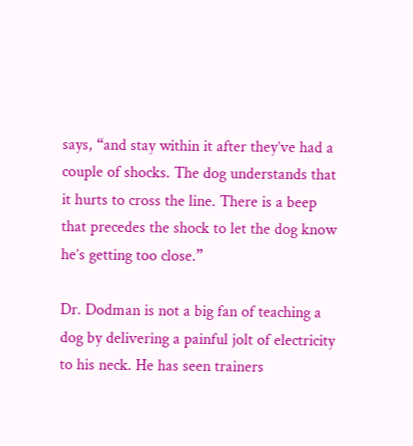says, “and stay within it after they’ve had a couple of shocks. The dog understands that it hurts to cross the line. There is a beep that precedes the shock to let the dog know he’s getting too close.”

Dr. Dodman is not a big fan of teaching a dog by delivering a painful jolt of electricity to his neck. He has seen trainers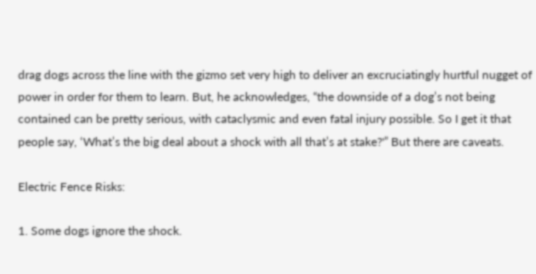drag dogs across the line with the gizmo set very high to deliver an excruciatingly hurtful nugget of power in order for them to learn. But, he acknowledges, “the downside of a dog’s not being contained can be pretty serious, with cataclysmic and even fatal injury possible. So I get it that people say, ‘What’s the big deal about a shock with all that’s at stake?'” But there are caveats.

Electric Fence Risks:

1. Some dogs ignore the shock.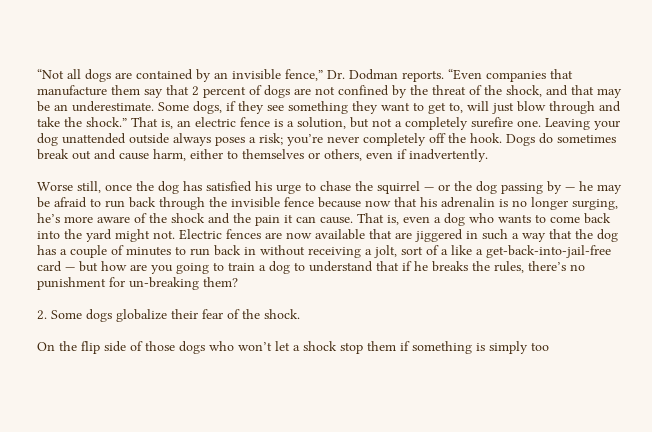“Not all dogs are contained by an invisible fence,” Dr. Dodman reports. “Even companies that manufacture them say that 2 percent of dogs are not confined by the threat of the shock, and that may be an underestimate. Some dogs, if they see something they want to get to, will just blow through and take the shock.” That is, an electric fence is a solution, but not a completely surefire one. Leaving your dog unattended outside always poses a risk; you’re never completely off the hook. Dogs do sometimes break out and cause harm, either to themselves or others, even if inadvertently.

Worse still, once the dog has satisfied his urge to chase the squirrel — or the dog passing by — he may be afraid to run back through the invisible fence because now that his adrenalin is no longer surging, he’s more aware of the shock and the pain it can cause. That is, even a dog who wants to come back into the yard might not. Electric fences are now available that are jiggered in such a way that the dog has a couple of minutes to run back in without receiving a jolt, sort of a like a get-back-into-jail-free card — but how are you going to train a dog to understand that if he breaks the rules, there’s no punishment for un-breaking them?

2. Some dogs globalize their fear of the shock.

On the flip side of those dogs who won’t let a shock stop them if something is simply too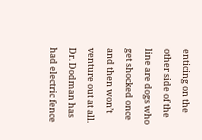enticing on the other side of the line are dogs who get shocked once and then won’t venture out at all. Dr. Dodman has had electric fence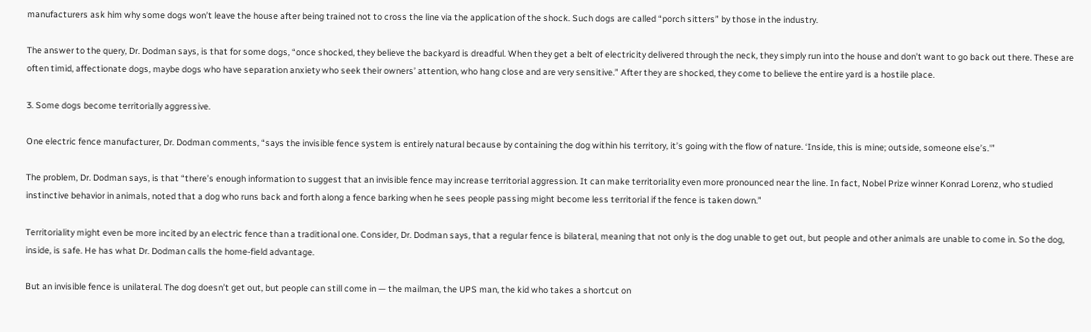manufacturers ask him why some dogs won’t leave the house after being trained not to cross the line via the application of the shock. Such dogs are called “porch sitters” by those in the industry.

The answer to the query, Dr. Dodman says, is that for some dogs, “once shocked, they believe the backyard is dreadful. When they get a belt of electricity delivered through the neck, they simply run into the house and don’t want to go back out there. These are often timid, affectionate dogs, maybe dogs who have separation anxiety who seek their owners’ attention, who hang close and are very sensitive.” After they are shocked, they come to believe the entire yard is a hostile place.

3. Some dogs become territorially aggressive.

One electric fence manufacturer, Dr. Dodman comments, “says the invisible fence system is entirely natural because by containing the dog within his territory, it’s going with the flow of nature. ‘Inside, this is mine; outside, someone else’s.'”

The problem, Dr. Dodman says, is that “there’s enough information to suggest that an invisible fence may increase territorial aggression. It can make territoriality even more pronounced near the line. In fact, Nobel Prize winner Konrad Lorenz, who studied instinctive behavior in animals, noted that a dog who runs back and forth along a fence barking when he sees people passing might become less territorial if the fence is taken down.”

Territoriality might even be more incited by an electric fence than a traditional one. Consider, Dr. Dodman says, that a regular fence is bilateral, meaning that not only is the dog unable to get out, but people and other animals are unable to come in. So the dog, inside, is safe. He has what Dr. Dodman calls the home-field advantage.

But an invisible fence is unilateral. The dog doesn’t get out, but people can still come in — the mailman, the UPS man, the kid who takes a shortcut on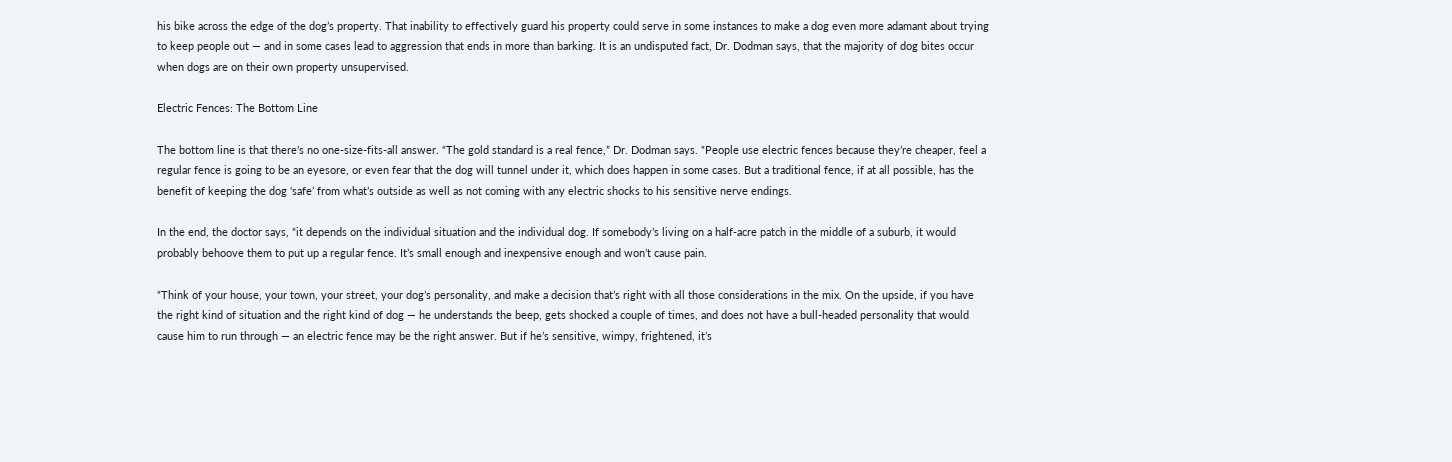his bike across the edge of the dog’s property. That inability to effectively guard his property could serve in some instances to make a dog even more adamant about trying to keep people out — and in some cases lead to aggression that ends in more than barking. It is an undisputed fact, Dr. Dodman says, that the majority of dog bites occur when dogs are on their own property unsupervised.

Electric Fences: The Bottom Line

The bottom line is that there’s no one-size-fits-all answer. “The gold standard is a real fence,” Dr. Dodman says. “People use electric fences because they’re cheaper, feel a regular fence is going to be an eyesore, or even fear that the dog will tunnel under it, which does happen in some cases. But a traditional fence, if at all possible, has the benefit of keeping the dog ‘safe’ from what’s outside as well as not coming with any electric shocks to his sensitive nerve endings.

In the end, the doctor says, “it depends on the individual situation and the individual dog. If somebody’s living on a half-acre patch in the middle of a suburb, it would probably behoove them to put up a regular fence. It’s small enough and inexpensive enough and won’t cause pain.

“Think of your house, your town, your street, your dog’s personality, and make a decision that’s right with all those considerations in the mix. On the upside, if you have the right kind of situation and the right kind of dog — he understands the beep, gets shocked a couple of times, and does not have a bull-headed personality that would cause him to run through — an electric fence may be the right answer. But if he’s sensitive, wimpy, frightened, it’s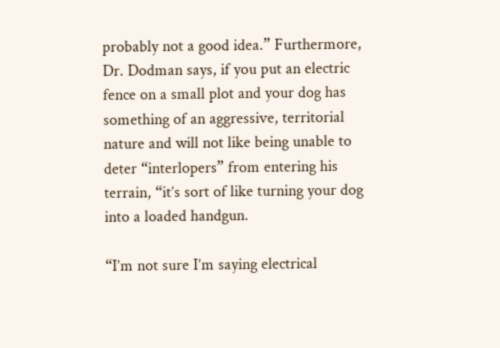probably not a good idea.” Furthermore, Dr. Dodman says, if you put an electric fence on a small plot and your dog has something of an aggressive, territorial nature and will not like being unable to deter “interlopers” from entering his terrain, “it’s sort of like turning your dog into a loaded handgun.

“I’m not sure I’m saying electrical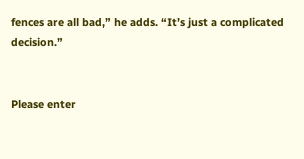fences are all bad,” he adds. “It’s just a complicated decision.”


Please enter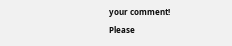your comment!
Please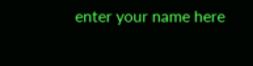enter your name here